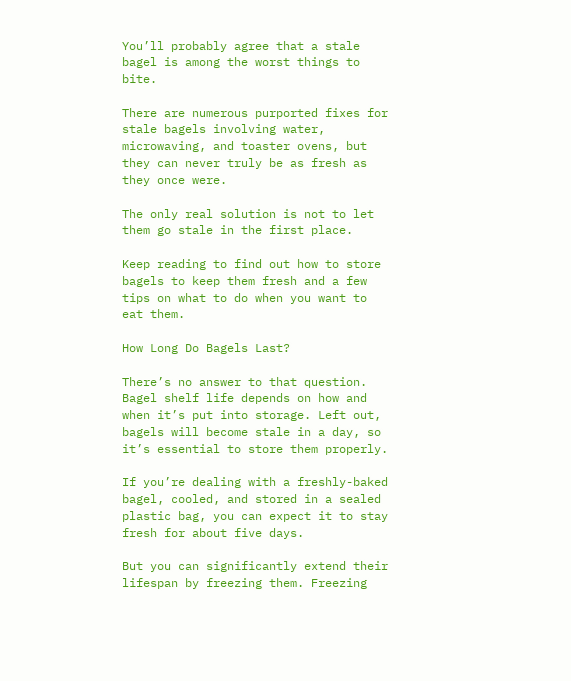You’ll probably agree that a stale bagel is among the worst things to bite.

There are numerous purported fixes for stale bagels involving water, microwaving, and toaster ovens, but they can never truly be as fresh as they once were.

The only real solution is not to let them go stale in the first place.

Keep reading to find out how to store bagels to keep them fresh and a few tips on what to do when you want to eat them.

How Long Do Bagels Last?

There’s no answer to that question. Bagel shelf life depends on how and when it’s put into storage. Left out, bagels will become stale in a day, so it’s essential to store them properly.

If you’re dealing with a freshly-baked bagel, cooled, and stored in a sealed plastic bag, you can expect it to stay fresh for about five days.

But you can significantly extend their lifespan by freezing them. Freezing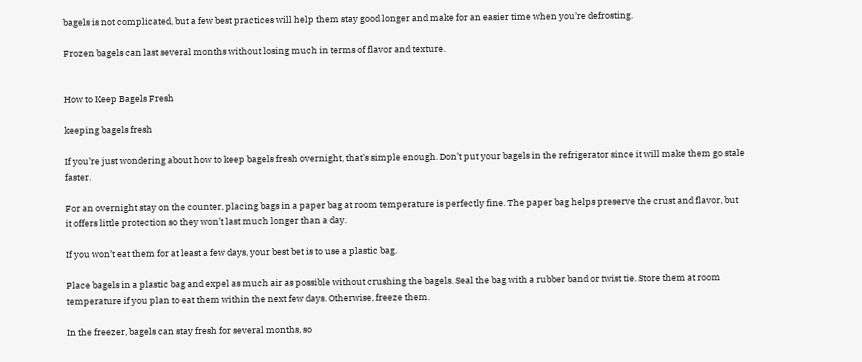bagels is not complicated, but a few best practices will help them stay good longer and make for an easier time when you’re defrosting.

Frozen bagels can last several months without losing much in terms of flavor and texture.


How to Keep Bagels Fresh

keeping bagels fresh

If you’re just wondering about how to keep bagels fresh overnight, that’s simple enough. Don’t put your bagels in the refrigerator since it will make them go stale faster.

For an overnight stay on the counter, placing bags in a paper bag at room temperature is perfectly fine. The paper bag helps preserve the crust and flavor, but it offers little protection so they won’t last much longer than a day.

If you won’t eat them for at least a few days, your best bet is to use a plastic bag.

Place bagels in a plastic bag and expel as much air as possible without crushing the bagels. Seal the bag with a rubber band or twist tie. Store them at room temperature if you plan to eat them within the next few days. Otherwise, freeze them.

In the freezer, bagels can stay fresh for several months, so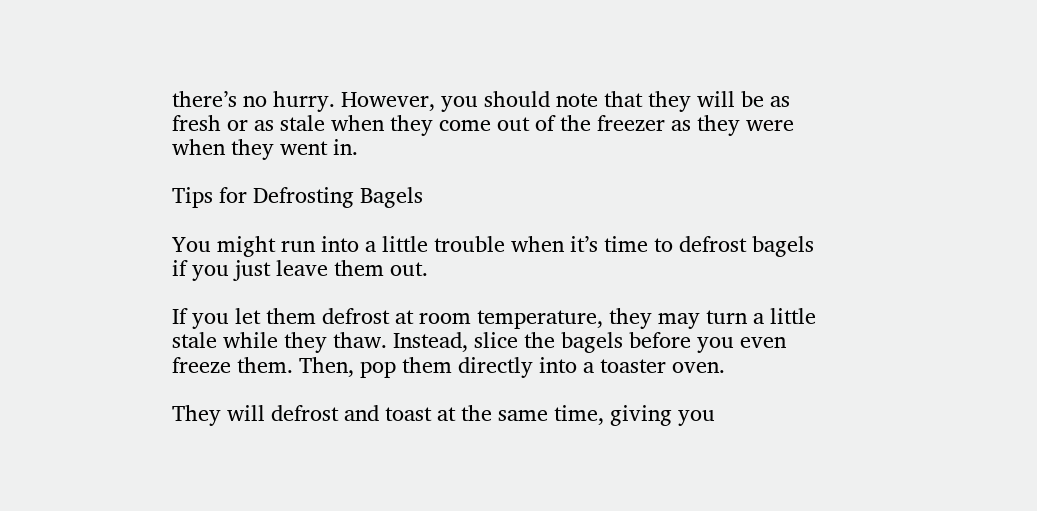there’s no hurry. However, you should note that they will be as fresh or as stale when they come out of the freezer as they were when they went in.

Tips for Defrosting Bagels

You might run into a little trouble when it’s time to defrost bagels if you just leave them out.

If you let them defrost at room temperature, they may turn a little stale while they thaw. Instead, slice the bagels before you even freeze them. Then, pop them directly into a toaster oven.

They will defrost and toast at the same time, giving you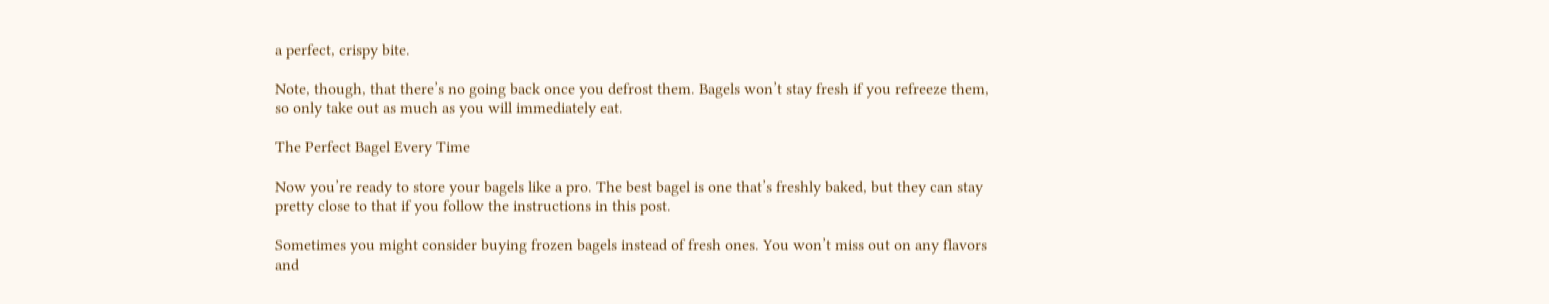a perfect, crispy bite.

Note, though, that there’s no going back once you defrost them. Bagels won’t stay fresh if you refreeze them, so only take out as much as you will immediately eat.

The Perfect Bagel Every Time

Now you’re ready to store your bagels like a pro. The best bagel is one that’s freshly baked, but they can stay pretty close to that if you follow the instructions in this post.

Sometimes you might consider buying frozen bagels instead of fresh ones. You won’t miss out on any flavors and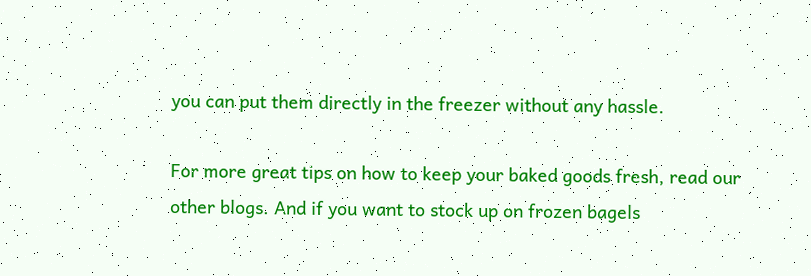you can put them directly in the freezer without any hassle.

For more great tips on how to keep your baked goods fresh, read our other blogs. And if you want to stock up on frozen bagels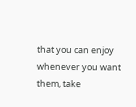that you can enjoy whenever you want them, take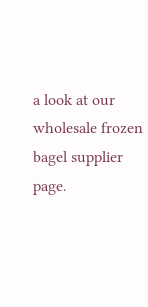a look at our wholesale frozen bagel supplier page.